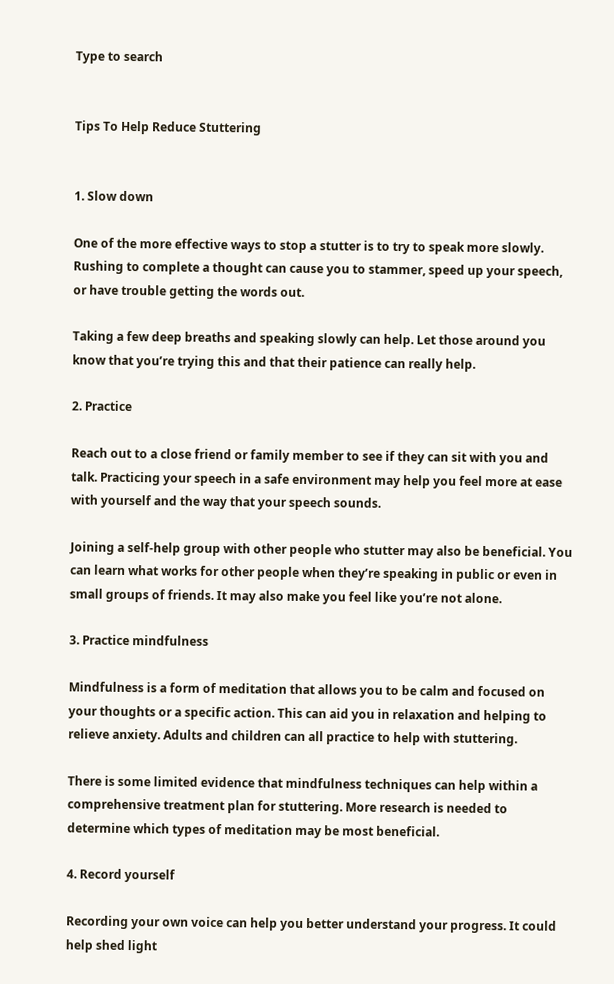Type to search


Tips To Help Reduce Stuttering


1. Slow down

One of the more effective ways to stop a stutter is to try to speak more slowly. Rushing to complete a thought can cause you to stammer, speed up your speech, or have trouble getting the words out.

Taking a few deep breaths and speaking slowly can help. Let those around you know that you’re trying this and that their patience can really help.

2. Practice

Reach out to a close friend or family member to see if they can sit with you and talk. Practicing your speech in a safe environment may help you feel more at ease with yourself and the way that your speech sounds.

Joining a self-help group with other people who stutter may also be beneficial. You can learn what works for other people when they’re speaking in public or even in small groups of friends. It may also make you feel like you’re not alone.

3. Practice mindfulness

Mindfulness is a form of meditation that allows you to be calm and focused on your thoughts or a specific action. This can aid you in relaxation and helping to relieve anxiety. Adults and children can all practice to help with stuttering.

There is some limited evidence that mindfulness techniques can help within a comprehensive treatment plan for stuttering. More research is needed to determine which types of meditation may be most beneficial.

4. Record yourself

Recording your own voice can help you better understand your progress. It could help shed light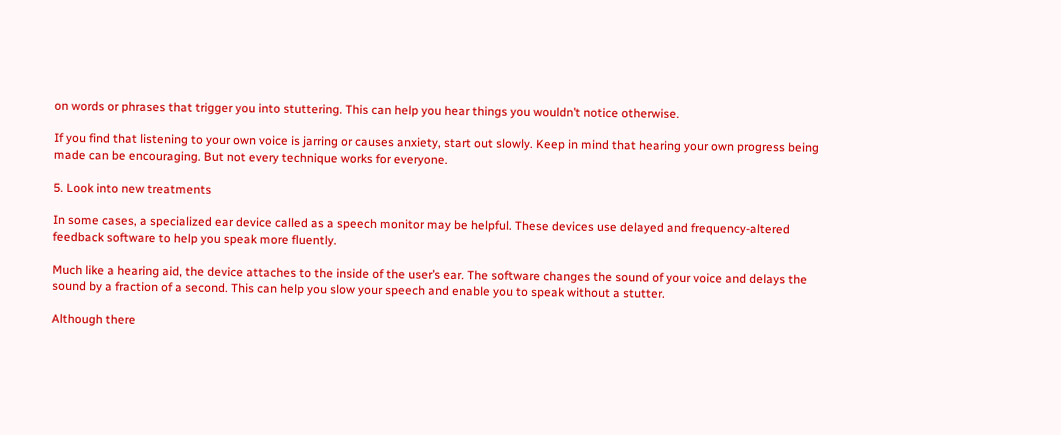on words or phrases that trigger you into stuttering. This can help you hear things you wouldn’t notice otherwise.

If you find that listening to your own voice is jarring or causes anxiety, start out slowly. Keep in mind that hearing your own progress being made can be encouraging. But not every technique works for everyone.

5. Look into new treatments

In some cases, a specialized ear device called as a speech monitor may be helpful. These devices use delayed and frequency-altered feedback software to help you speak more fluently.

Much like a hearing aid, the device attaches to the inside of the user’s ear. The software changes the sound of your voice and delays the sound by a fraction of a second. This can help you slow your speech and enable you to speak without a stutter.

Although there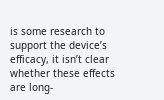is some research to support the device’s efficacy, it isn’t clear whether these effects are long-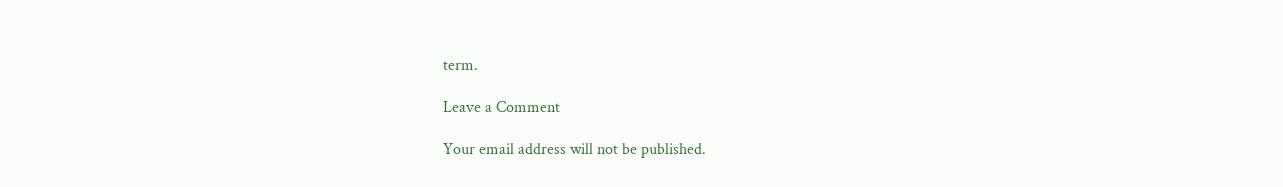term.

Leave a Comment

Your email address will not be published.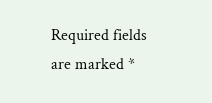Required fields are marked *